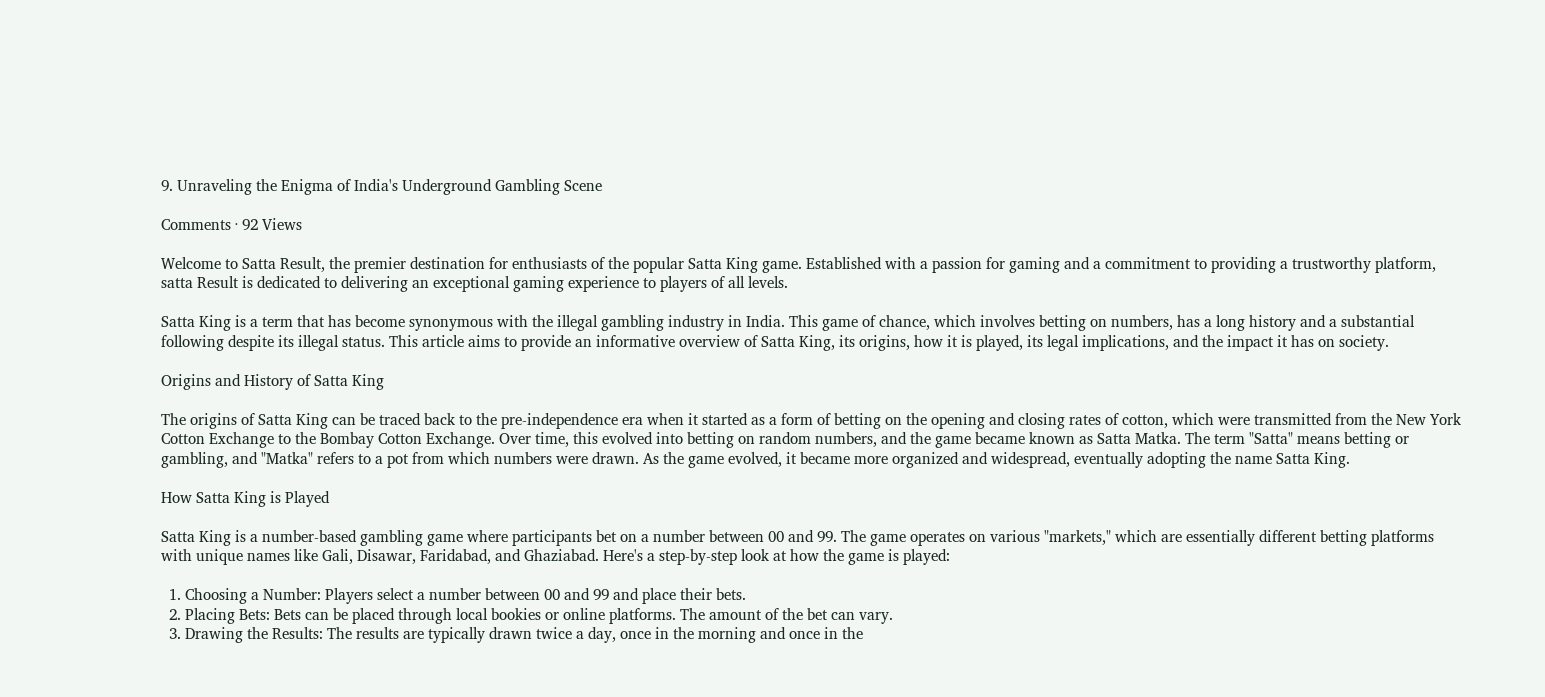9. Unraveling the Enigma of India's Underground Gambling Scene

Comments · 92 Views

Welcome to Satta Result, the premier destination for enthusiasts of the popular Satta King game. Established with a passion for gaming and a commitment to providing a trustworthy platform, satta Result is dedicated to delivering an exceptional gaming experience to players of all levels.

Satta King is a term that has become synonymous with the illegal gambling industry in India. This game of chance, which involves betting on numbers, has a long history and a substantial following despite its illegal status. This article aims to provide an informative overview of Satta King, its origins, how it is played, its legal implications, and the impact it has on society.

Origins and History of Satta King

The origins of Satta King can be traced back to the pre-independence era when it started as a form of betting on the opening and closing rates of cotton, which were transmitted from the New York Cotton Exchange to the Bombay Cotton Exchange. Over time, this evolved into betting on random numbers, and the game became known as Satta Matka. The term "Satta" means betting or gambling, and "Matka" refers to a pot from which numbers were drawn. As the game evolved, it became more organized and widespread, eventually adopting the name Satta King.

How Satta King is Played

Satta King is a number-based gambling game where participants bet on a number between 00 and 99. The game operates on various "markets," which are essentially different betting platforms with unique names like Gali, Disawar, Faridabad, and Ghaziabad. Here's a step-by-step look at how the game is played:

  1. Choosing a Number: Players select a number between 00 and 99 and place their bets.
  2. Placing Bets: Bets can be placed through local bookies or online platforms. The amount of the bet can vary.
  3. Drawing the Results: The results are typically drawn twice a day, once in the morning and once in the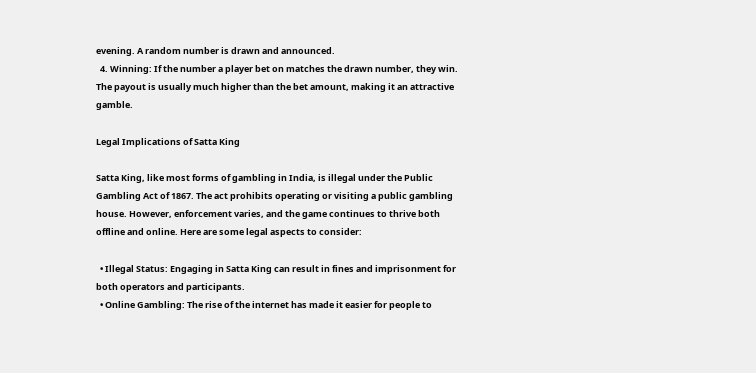evening. A random number is drawn and announced.
  4. Winning: If the number a player bet on matches the drawn number, they win. The payout is usually much higher than the bet amount, making it an attractive gamble.

Legal Implications of Satta King

Satta King, like most forms of gambling in India, is illegal under the Public Gambling Act of 1867. The act prohibits operating or visiting a public gambling house. However, enforcement varies, and the game continues to thrive both offline and online. Here are some legal aspects to consider:

  • Illegal Status: Engaging in Satta King can result in fines and imprisonment for both operators and participants.
  • Online Gambling: The rise of the internet has made it easier for people to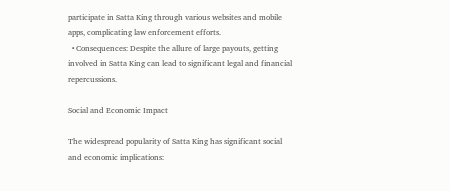participate in Satta King through various websites and mobile apps, complicating law enforcement efforts.
  • Consequences: Despite the allure of large payouts, getting involved in Satta King can lead to significant legal and financial repercussions.

Social and Economic Impact

The widespread popularity of Satta King has significant social and economic implications: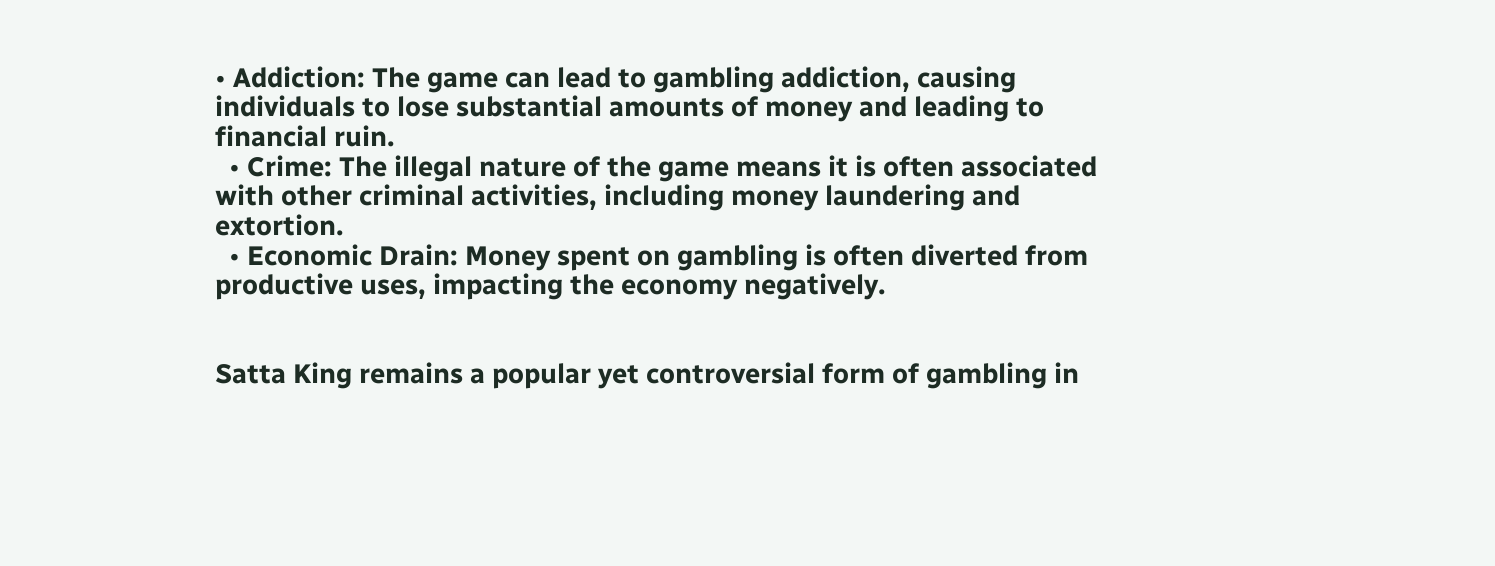• Addiction: The game can lead to gambling addiction, causing individuals to lose substantial amounts of money and leading to financial ruin.
  • Crime: The illegal nature of the game means it is often associated with other criminal activities, including money laundering and extortion.
  • Economic Drain: Money spent on gambling is often diverted from productive uses, impacting the economy negatively.


Satta King remains a popular yet controversial form of gambling in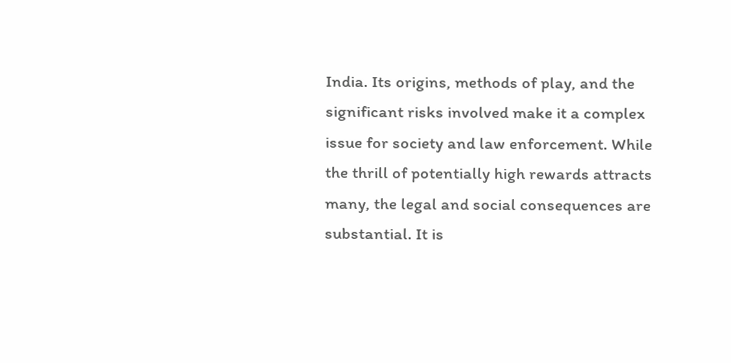India. Its origins, methods of play, and the significant risks involved make it a complex issue for society and law enforcement. While the thrill of potentially high rewards attracts many, the legal and social consequences are substantial. It is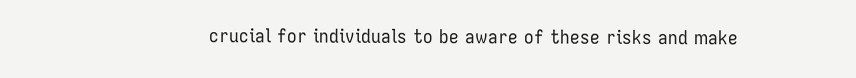crucial for individuals to be aware of these risks and make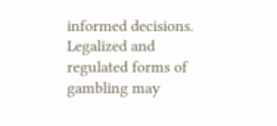informed decisions. Legalized and regulated forms of gambling may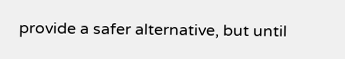provide a safer alternative, but until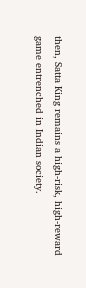then, Satta King remains a high-risk, high-reward game entrenched in Indian society.